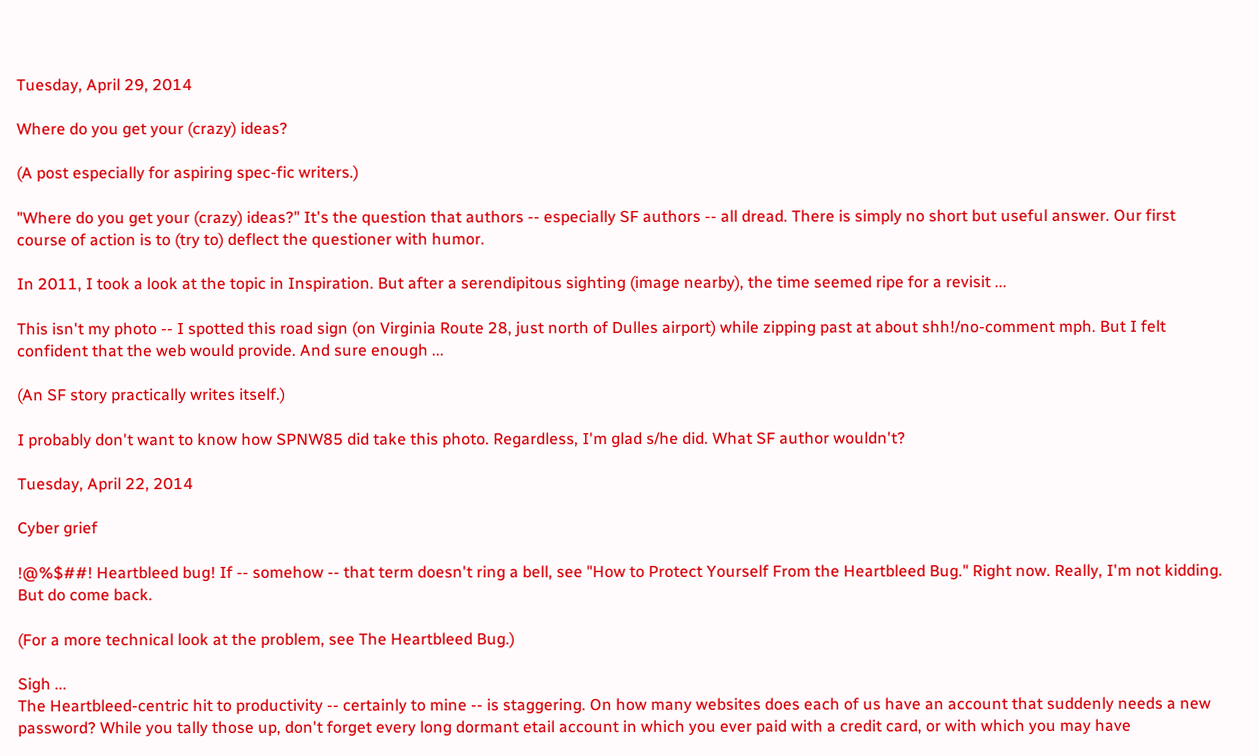Tuesday, April 29, 2014

Where do you get your (crazy) ideas?

(A post especially for aspiring spec-fic writers.)

"Where do you get your (crazy) ideas?" It's the question that authors -- especially SF authors -- all dread. There is simply no short but useful answer. Our first course of action is to (try to) deflect the questioner with humor.

In 2011, I took a look at the topic in Inspiration. But after a serendipitous sighting (image nearby), the time seemed ripe for a revisit ...

This isn't my photo -- I spotted this road sign (on Virginia Route 28, just north of Dulles airport) while zipping past at about shh!/no-comment mph. But I felt confident that the web would provide. And sure enough ...

(An SF story practically writes itself.)

I probably don't want to know how SPNW85 did take this photo. Regardless, I'm glad s/he did. What SF author wouldn't?

Tuesday, April 22, 2014

Cyber grief

!@%$##! Heartbleed bug! If -- somehow -- that term doesn't ring a bell, see "How to Protect Yourself From the Heartbleed Bug." Right now. Really, I'm not kidding. But do come back.

(For a more technical look at the problem, see The Heartbleed Bug.)

Sigh ...
The Heartbleed-centric hit to productivity -- certainly to mine -- is staggering. On how many websites does each of us have an account that suddenly needs a new password? While you tally those up, don't forget every long dormant etail account in which you ever paid with a credit card, or with which you may have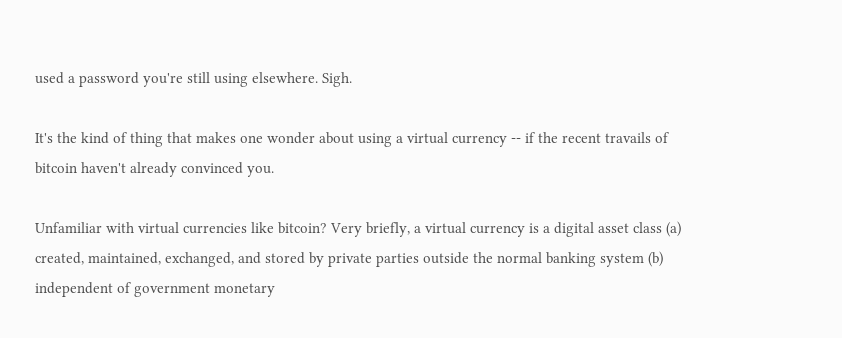used a password you're still using elsewhere. Sigh.

It's the kind of thing that makes one wonder about using a virtual currency -- if the recent travails of bitcoin haven't already convinced you.

Unfamiliar with virtual currencies like bitcoin? Very briefly, a virtual currency is a digital asset class (a) created, maintained, exchanged, and stored by private parties outside the normal banking system (b) independent of government monetary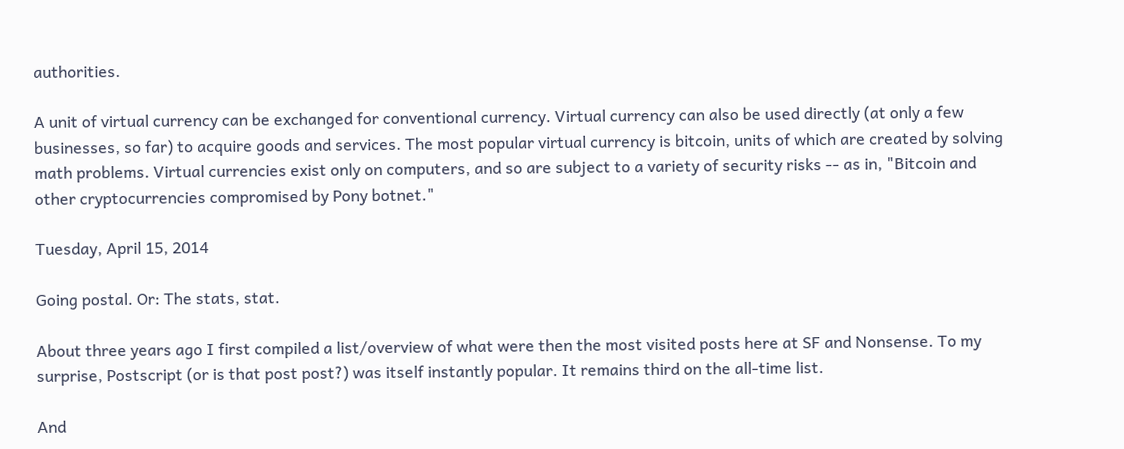authorities.

A unit of virtual currency can be exchanged for conventional currency. Virtual currency can also be used directly (at only a few businesses, so far) to acquire goods and services. The most popular virtual currency is bitcoin, units of which are created by solving math problems. Virtual currencies exist only on computers, and so are subject to a variety of security risks -- as in, "Bitcoin and other cryptocurrencies compromised by Pony botnet."

Tuesday, April 15, 2014

Going postal. Or: The stats, stat.

About three years ago I first compiled a list/overview of what were then the most visited posts here at SF and Nonsense. To my surprise, Postscript (or is that post post?) was itself instantly popular. It remains third on the all-time list.

And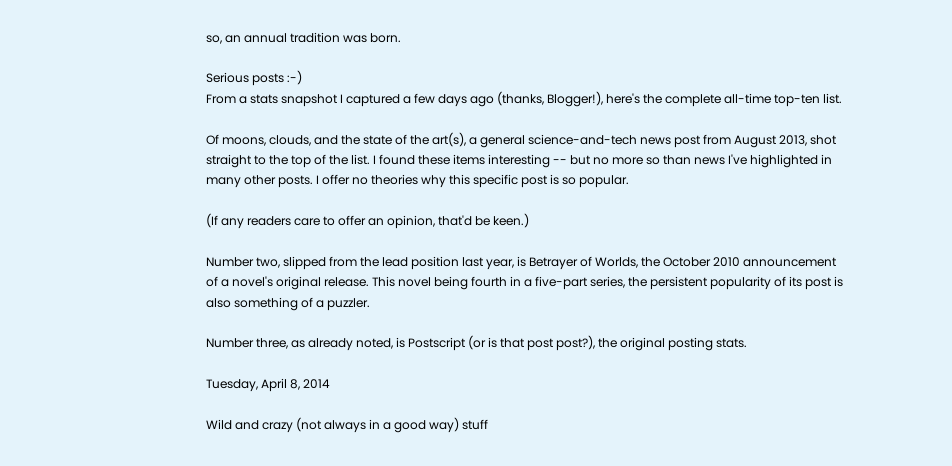so, an annual tradition was born.

Serious posts :-)
From a stats snapshot I captured a few days ago (thanks, Blogger!), here's the complete all-time top-ten list.

Of moons, clouds, and the state of the art(s), a general science-and-tech news post from August 2013, shot straight to the top of the list. I found these items interesting -- but no more so than news I've highlighted in many other posts. I offer no theories why this specific post is so popular.

(If any readers care to offer an opinion, that'd be keen.)

Number two, slipped from the lead position last year, is Betrayer of Worlds, the October 2010 announcement of a novel's original release. This novel being fourth in a five-part series, the persistent popularity of its post is also something of a puzzler.

Number three, as already noted, is Postscript (or is that post post?), the original posting stats.

Tuesday, April 8, 2014

Wild and crazy (not always in a good way) stuff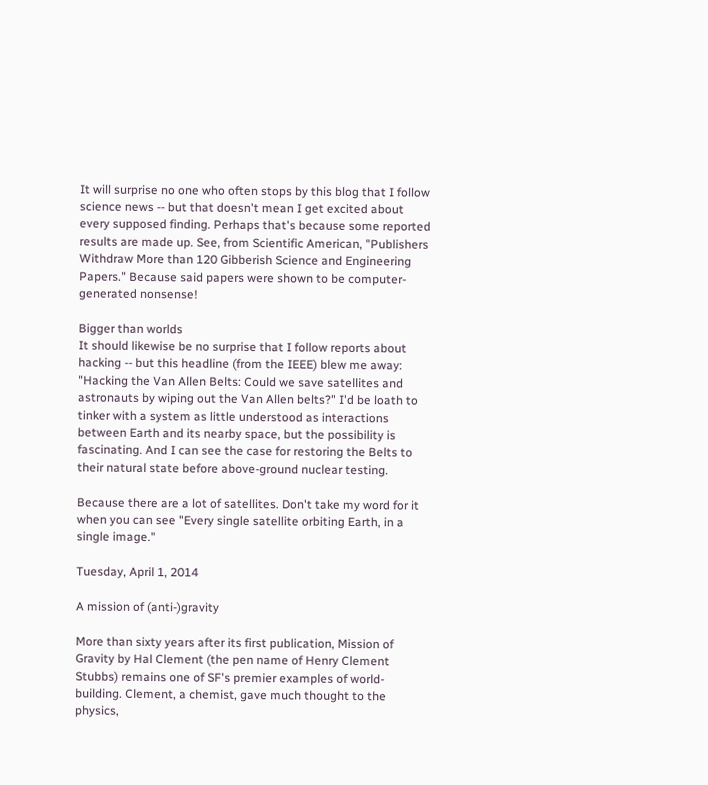It will surprise no one who often stops by this blog that I follow science news -- but that doesn't mean I get excited about every supposed finding. Perhaps that's because some reported results are made up. See, from Scientific American, "Publishers Withdraw More than 120 Gibberish Science and Engineering Papers." Because said papers were shown to be computer-generated nonsense!

Bigger than worlds
It should likewise be no surprise that I follow reports about hacking -- but this headline (from the IEEE) blew me away: "Hacking the Van Allen Belts: Could we save satellites and astronauts by wiping out the Van Allen belts?" I'd be loath to tinker with a system as little understood as interactions between Earth and its nearby space, but the possibility is fascinating. And I can see the case for restoring the Belts to their natural state before above-ground nuclear testing.

Because there are a lot of satellites. Don't take my word for it when you can see "Every single satellite orbiting Earth, in a single image."

Tuesday, April 1, 2014

A mission of (anti-)gravity

More than sixty years after its first publication, Mission of Gravity by Hal Clement (the pen name of Henry Clement Stubbs) remains one of SF's premier examples of world-building. Clement, a chemist, gave much thought to the physics,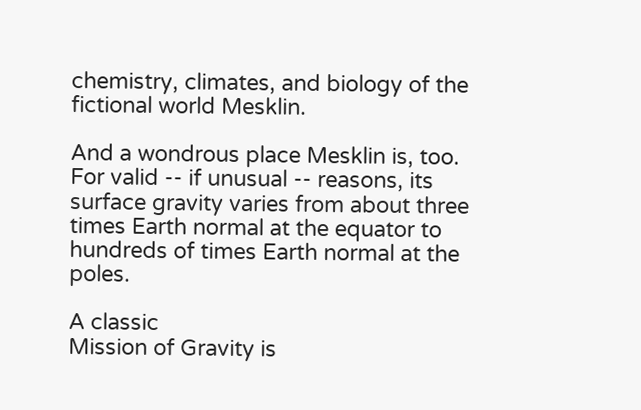chemistry, climates, and biology of the fictional world Mesklin.

And a wondrous place Mesklin is, too. For valid -- if unusual -- reasons, its surface gravity varies from about three times Earth normal at the equator to hundreds of times Earth normal at the poles.

A classic
Mission of Gravity is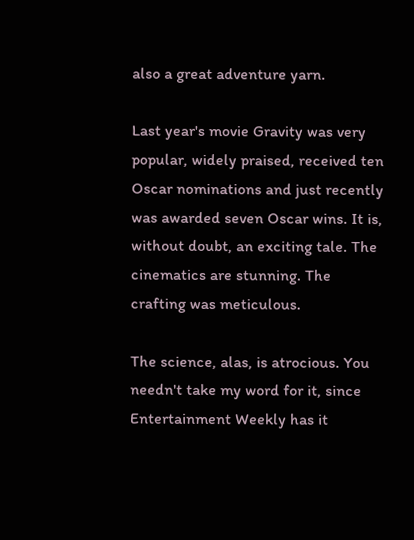also a great adventure yarn.

Last year's movie Gravity was very popular, widely praised, received ten Oscar nominations and just recently was awarded seven Oscar wins. It is, without doubt, an exciting tale. The cinematics are stunning. The crafting was meticulous.

The science, alas, is atrocious. You needn't take my word for it, since Entertainment Weekly has it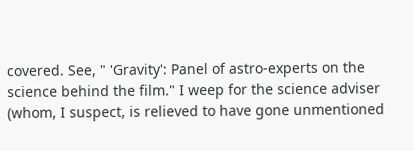covered. See, " 'Gravity': Panel of astro-experts on the science behind the film." I weep for the science adviser (whom, I suspect, is relieved to have gone unmentioned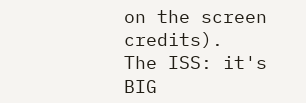on the screen credits).
The ISS: it's BIG